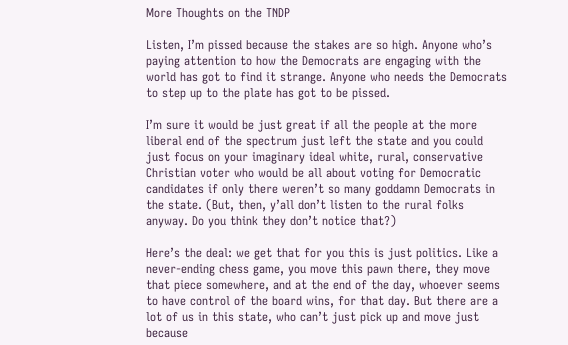More Thoughts on the TNDP

Listen, I’m pissed because the stakes are so high. Anyone who’s paying attention to how the Democrats are engaging with the world has got to find it strange. Anyone who needs the Democrats to step up to the plate has got to be pissed.

I’m sure it would be just great if all the people at the more liberal end of the spectrum just left the state and you could just focus on your imaginary ideal white, rural, conservative Christian voter who would be all about voting for Democratic candidates if only there weren’t so many goddamn Democrats in the state. (But, then, y’all don’t listen to the rural folks anyway. Do you think they don’t notice that?)

Here’s the deal: we get that for you this is just politics. Like a never-ending chess game, you move this pawn there, they move that piece somewhere, and at the end of the day, whoever seems to have control of the board wins, for that day. But there are a lot of us in this state, who can’t just pick up and move just because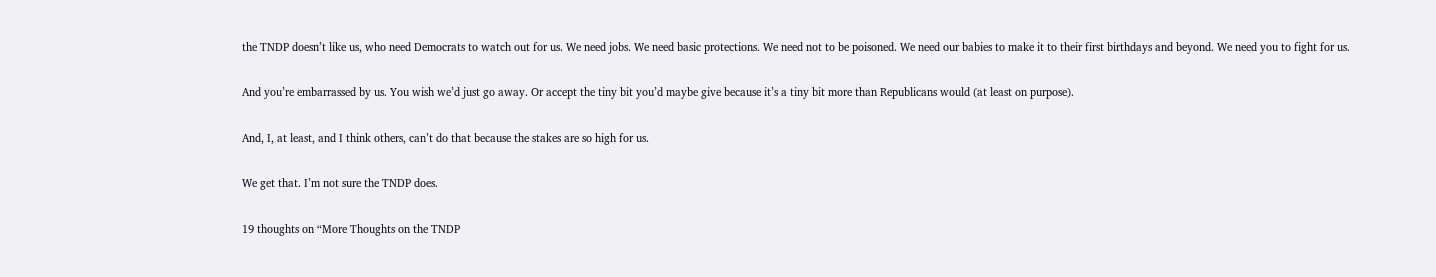the TNDP doesn’t like us, who need Democrats to watch out for us. We need jobs. We need basic protections. We need not to be poisoned. We need our babies to make it to their first birthdays and beyond. We need you to fight for us.

And you’re embarrassed by us. You wish we’d just go away. Or accept the tiny bit you’d maybe give because it’s a tiny bit more than Republicans would (at least on purpose).

And, I, at least, and I think others, can’t do that because the stakes are so high for us.

We get that. I’m not sure the TNDP does.

19 thoughts on “More Thoughts on the TNDP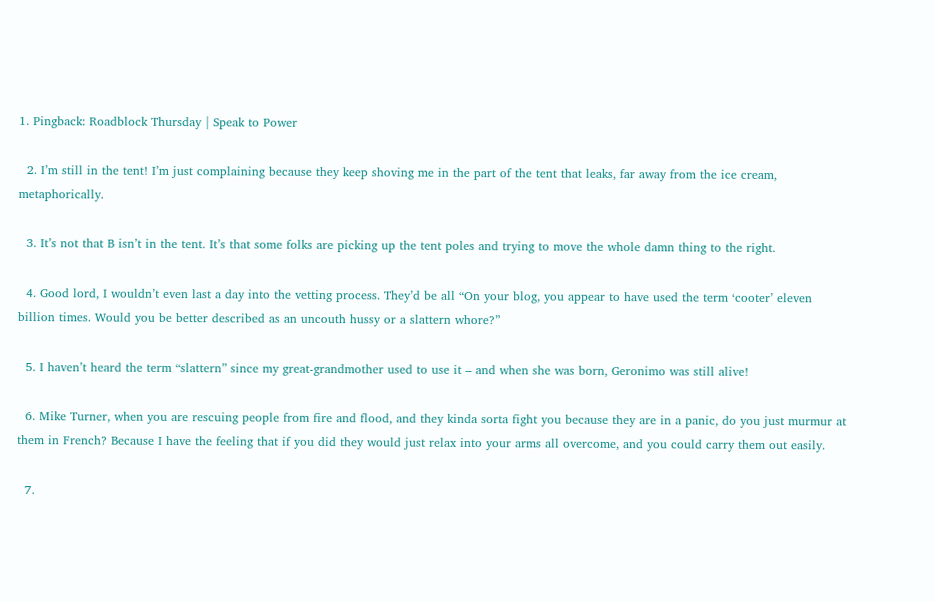1. Pingback: Roadblock Thursday | Speak to Power

  2. I’m still in the tent! I’m just complaining because they keep shoving me in the part of the tent that leaks, far away from the ice cream, metaphorically.

  3. It’s not that B isn’t in the tent. It’s that some folks are picking up the tent poles and trying to move the whole damn thing to the right.

  4. Good lord, I wouldn’t even last a day into the vetting process. They’d be all “On your blog, you appear to have used the term ‘cooter’ eleven billion times. Would you be better described as an uncouth hussy or a slattern whore?”

  5. I haven’t heard the term “slattern” since my great-grandmother used to use it – and when she was born, Geronimo was still alive!

  6. Mike Turner, when you are rescuing people from fire and flood, and they kinda sorta fight you because they are in a panic, do you just murmur at them in French? Because I have the feeling that if you did they would just relax into your arms all overcome, and you could carry them out easily.

  7.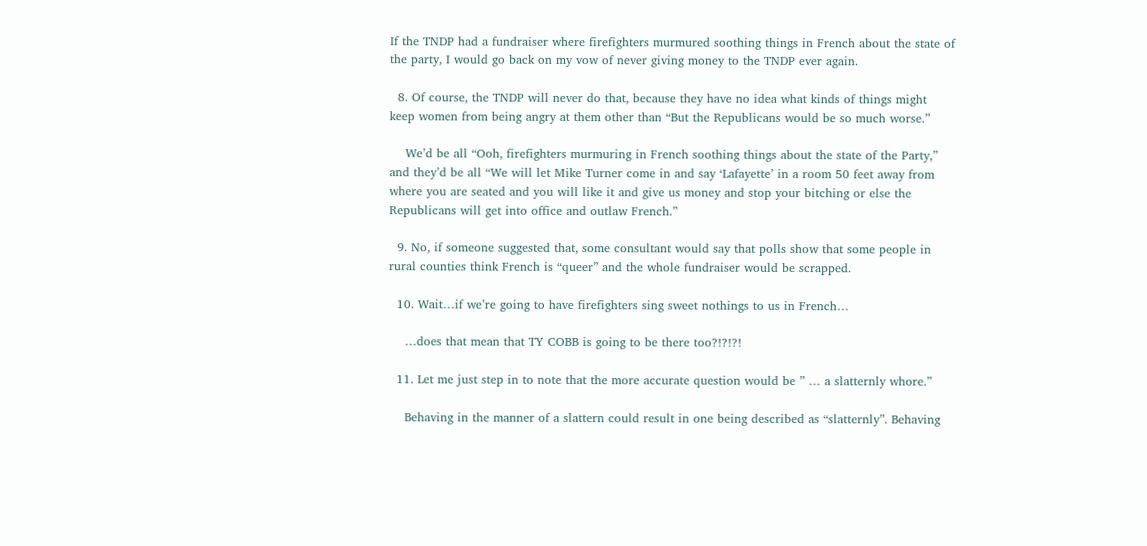If the TNDP had a fundraiser where firefighters murmured soothing things in French about the state of the party, I would go back on my vow of never giving money to the TNDP ever again.

  8. Of course, the TNDP will never do that, because they have no idea what kinds of things might keep women from being angry at them other than “But the Republicans would be so much worse.”

    We’d be all “Ooh, firefighters murmuring in French soothing things about the state of the Party,” and they’d be all “We will let Mike Turner come in and say ‘Lafayette’ in a room 50 feet away from where you are seated and you will like it and give us money and stop your bitching or else the Republicans will get into office and outlaw French.”

  9. No, if someone suggested that, some consultant would say that polls show that some people in rural counties think French is “queer” and the whole fundraiser would be scrapped.

  10. Wait…if we’re going to have firefighters sing sweet nothings to us in French…

    …does that mean that TY COBB is going to be there too?!?!?!

  11. Let me just step in to note that the more accurate question would be ” … a slatternly whore.”

    Behaving in the manner of a slattern could result in one being described as “slatternly”. Behaving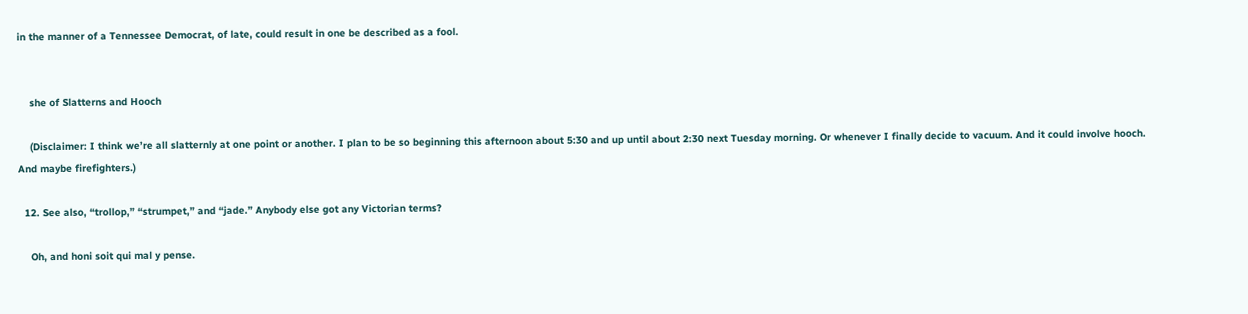in the manner of a Tennessee Democrat, of late, could result in one be described as a fool.


    she of Slatterns and Hooch

    (Disclaimer: I think we’re all slatternly at one point or another. I plan to be so beginning this afternoon about 5:30 and up until about 2:30 next Tuesday morning. Or whenever I finally decide to vacuum. And it could involve hooch. And maybe firefighters.)

  12. See also, “trollop,” “strumpet,” and “jade.” Anybody else got any Victorian terms?

    Oh, and honi soit qui mal y pense.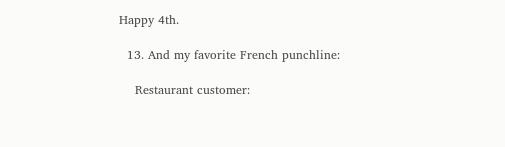Happy 4th.

  13. And my favorite French punchline:

    Restaurant customer: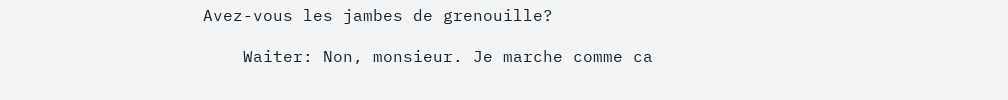Avez-vous les jambes de grenouille?

    Waiter: Non, monsieur. Je marche comme ca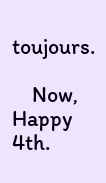toujours.

    Now, Happy 4th.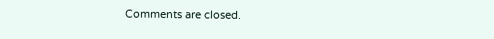Comments are closed.